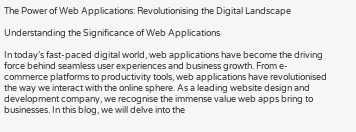The Power of Web Applications: Revolutionising the Digital Landscape

Understanding the Significance of Web Applications

In today’s fast-paced digital world, web applications have become the driving force behind seamless user experiences and business growth. From e-commerce platforms to productivity tools, web applications have revolutionised the way we interact with the online sphere. As a leading website design and development company, we recognise the immense value web apps bring to businesses. In this blog, we will delve into the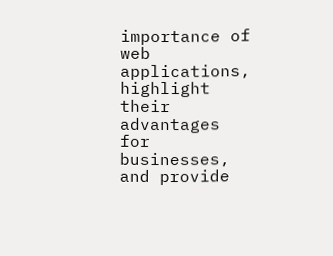importance of web applications, highlight their advantages for businesses, and provide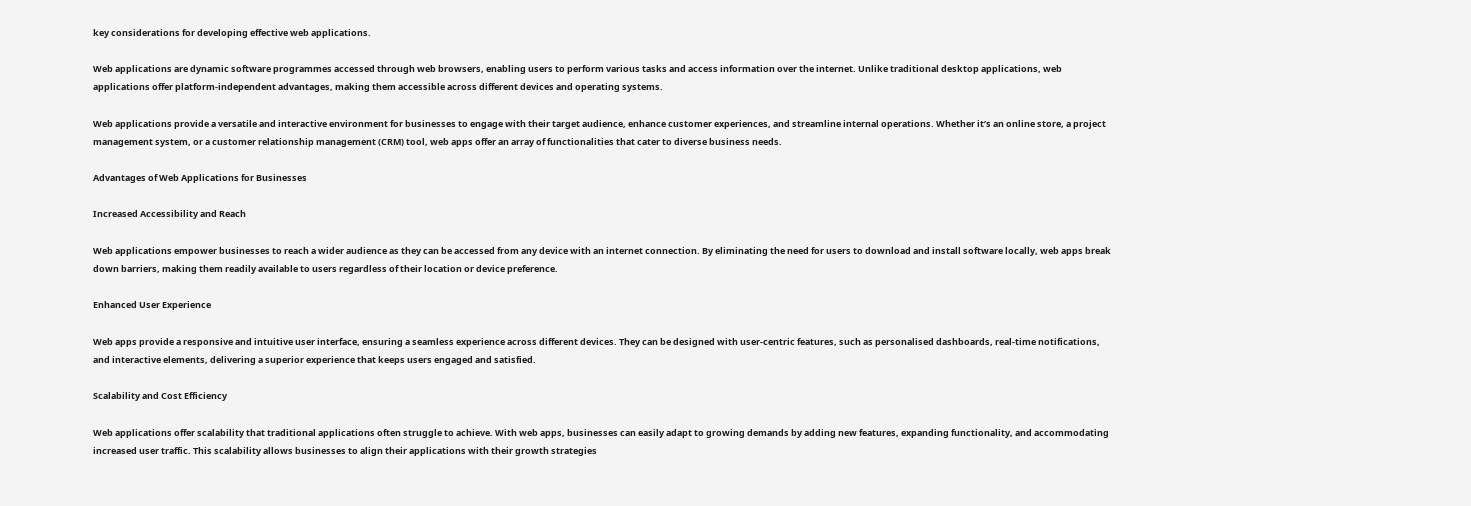key considerations for developing effective web applications.

Web applications are dynamic software programmes accessed through web browsers, enabling users to perform various tasks and access information over the internet. Unlike traditional desktop applications, web applications offer platform-independent advantages, making them accessible across different devices and operating systems.

Web applications provide a versatile and interactive environment for businesses to engage with their target audience, enhance customer experiences, and streamline internal operations. Whether it’s an online store, a project management system, or a customer relationship management (CRM) tool, web apps offer an array of functionalities that cater to diverse business needs.

Advantages of Web Applications for Businesses

Increased Accessibility and Reach

Web applications empower businesses to reach a wider audience as they can be accessed from any device with an internet connection. By eliminating the need for users to download and install software locally, web apps break down barriers, making them readily available to users regardless of their location or device preference.

Enhanced User Experience

Web apps provide a responsive and intuitive user interface, ensuring a seamless experience across different devices. They can be designed with user-centric features, such as personalised dashboards, real-time notifications, and interactive elements, delivering a superior experience that keeps users engaged and satisfied.

Scalability and Cost Efficiency

Web applications offer scalability that traditional applications often struggle to achieve. With web apps, businesses can easily adapt to growing demands by adding new features, expanding functionality, and accommodating increased user traffic. This scalability allows businesses to align their applications with their growth strategies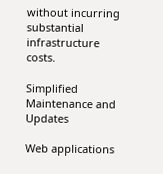without incurring substantial infrastructure costs.

Simplified Maintenance and Updates

Web applications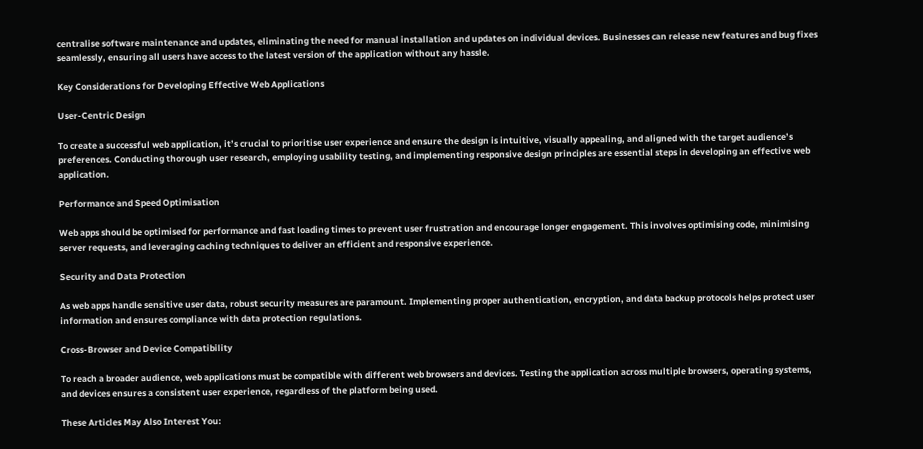centralise software maintenance and updates, eliminating the need for manual installation and updates on individual devices. Businesses can release new features and bug fixes seamlessly, ensuring all users have access to the latest version of the application without any hassle.

Key Considerations for Developing Effective Web Applications

User-Centric Design

To create a successful web application, it’s crucial to prioritise user experience and ensure the design is intuitive, visually appealing, and aligned with the target audience’s preferences. Conducting thorough user research, employing usability testing, and implementing responsive design principles are essential steps in developing an effective web application.

Performance and Speed Optimisation

Web apps should be optimised for performance and fast loading times to prevent user frustration and encourage longer engagement. This involves optimising code, minimising server requests, and leveraging caching techniques to deliver an efficient and responsive experience.

Security and Data Protection

As web apps handle sensitive user data, robust security measures are paramount. Implementing proper authentication, encryption, and data backup protocols helps protect user information and ensures compliance with data protection regulations.

Cross-Browser and Device Compatibility

To reach a broader audience, web applications must be compatible with different web browsers and devices. Testing the application across multiple browsers, operating systems, and devices ensures a consistent user experience, regardless of the platform being used.

These Articles May Also Interest You: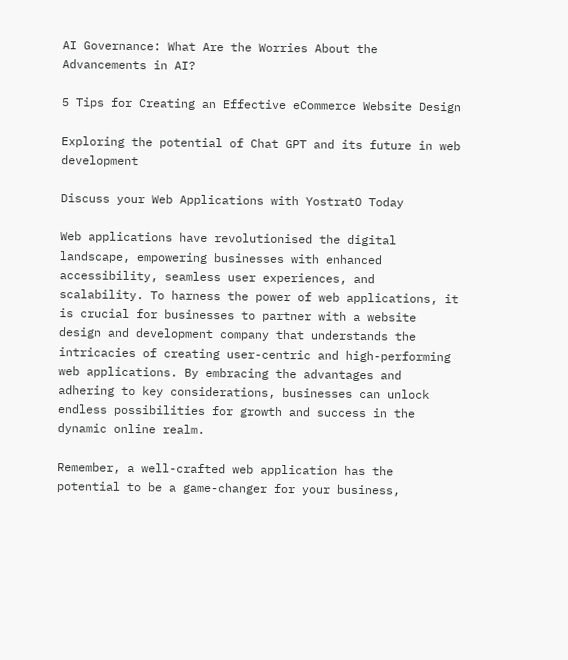AI Governance: What Are the Worries About the Advancements in AI?

5 Tips for Creating an Effective eCommerce Website Design

Exploring the potential of Chat GPT and its future in web development

Discuss your Web Applications with YostratO Today

Web applications have revolutionised the digital landscape, empowering businesses with enhanced accessibility, seamless user experiences, and scalability. To harness the power of web applications, it is crucial for businesses to partner with a website design and development company that understands the intricacies of creating user-centric and high-performing web applications. By embracing the advantages and adhering to key considerations, businesses can unlock endless possibilities for growth and success in the dynamic online realm.

Remember, a well-crafted web application has the potential to be a game-changer for your business,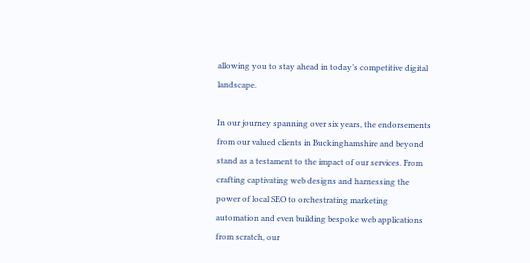allowing you to stay ahead in today’s competitive digital landscape.

In our journey spanning over six years, the endorsements from our valued clients in Buckinghamshire and beyond stand as a testament to the impact of our services. From crafting captivating web designs and harnessing the power of local SEO to orchestrating marketing automation and even building bespoke web applications from scratch, our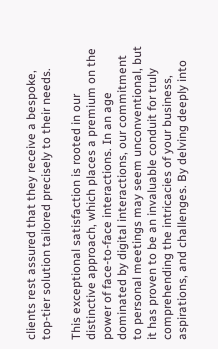clients rest assured that they receive a bespoke, top-tier solution tailored precisely to their needs.

This exceptional satisfaction is rooted in our distinctive approach, which places a premium on the power of face-to-face interactions. In an age dominated by digital interactions, our commitment to personal meetings may seem unconventional, but it has proven to be an invaluable conduit for truly comprehending the intricacies of your business, aspirations, and challenges. By delving deeply into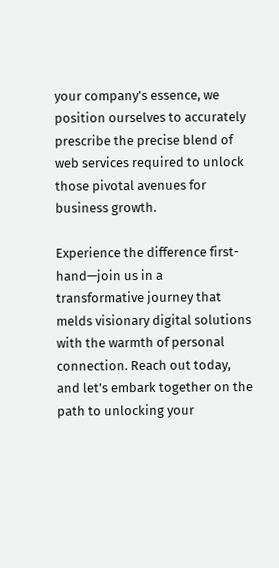your company’s essence, we position ourselves to accurately prescribe the precise blend of web services required to unlock those pivotal avenues for business growth.

Experience the difference first-hand—join us in a transformative journey that melds visionary digital solutions with the warmth of personal connection. Reach out today, and let’s embark together on the path to unlocking your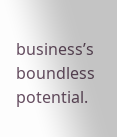business’s boundless potential.